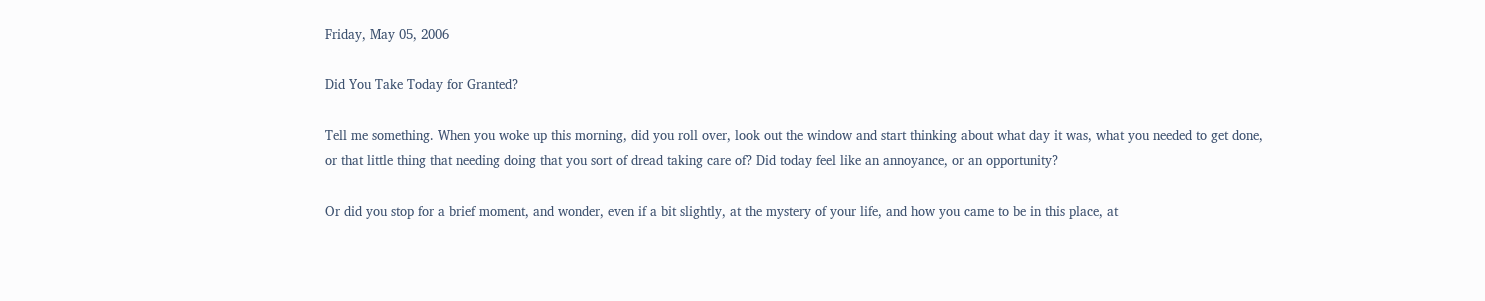Friday, May 05, 2006

Did You Take Today for Granted?

Tell me something. When you woke up this morning, did you roll over, look out the window and start thinking about what day it was, what you needed to get done, or that little thing that needing doing that you sort of dread taking care of? Did today feel like an annoyance, or an opportunity?

Or did you stop for a brief moment, and wonder, even if a bit slightly, at the mystery of your life, and how you came to be in this place, at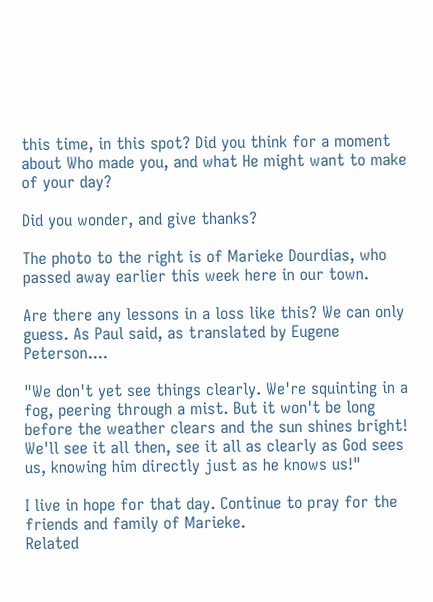this time, in this spot? Did you think for a moment about Who made you, and what He might want to make of your day?

Did you wonder, and give thanks?

The photo to the right is of Marieke Dourdias, who passed away earlier this week here in our town.

Are there any lessons in a loss like this? We can only guess. As Paul said, as translated by Eugene Peterson....

"We don't yet see things clearly. We're squinting in a fog, peering through a mist. But it won't be long before the weather clears and the sun shines bright! We'll see it all then, see it all as clearly as God sees us, knowing him directly just as he knows us!"

I live in hope for that day. Continue to pray for the friends and family of Marieke.
Related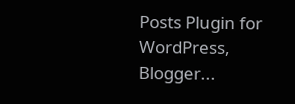Posts Plugin for WordPress, Blogger...